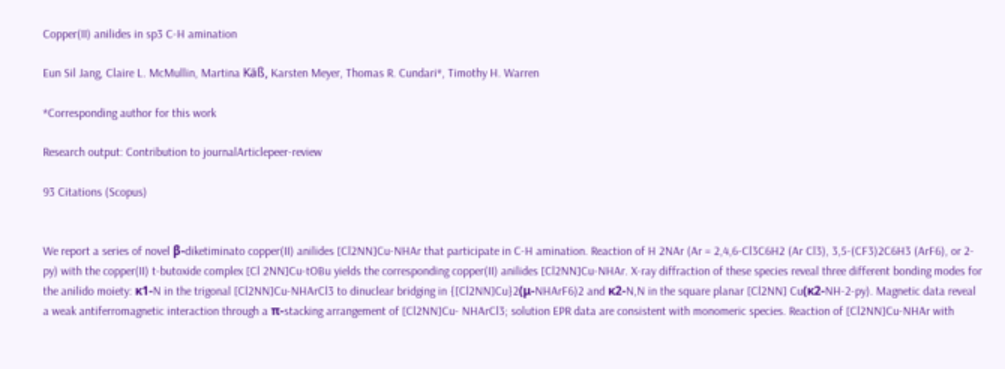Copper(II) anilides in sp3 C-H amination

Eun Sil Jang, Claire L. McMullin, Martina Käß, Karsten Meyer, Thomas R. Cundari*, Timothy H. Warren

*Corresponding author for this work

Research output: Contribution to journalArticlepeer-review

93 Citations (Scopus)


We report a series of novel β-diketiminato copper(II) anilides [Cl2NN]Cu-NHAr that participate in C-H amination. Reaction of H 2NAr (Ar = 2,4,6-Cl3C6H2 (Ar Cl3), 3,5-(CF3)2C6H3 (ArF6), or 2-py) with the copper(II) t-butoxide complex [Cl 2NN]Cu-tOBu yields the corresponding copper(II) anilides [Cl2NN]Cu-NHAr. X-ray diffraction of these species reveal three different bonding modes for the anilido moiety: κ1-N in the trigonal [Cl2NN]Cu-NHArCl3 to dinuclear bridging in {[Cl2NN]Cu}2(μ-NHArF6)2 and κ2-N,N in the square planar [Cl2NN] Cu(κ2-NH-2-py). Magnetic data reveal a weak antiferromagnetic interaction through a π-stacking arrangement of [Cl2NN]Cu- NHArCl3; solution EPR data are consistent with monomeric species. Reaction of [Cl2NN]Cu-NHAr with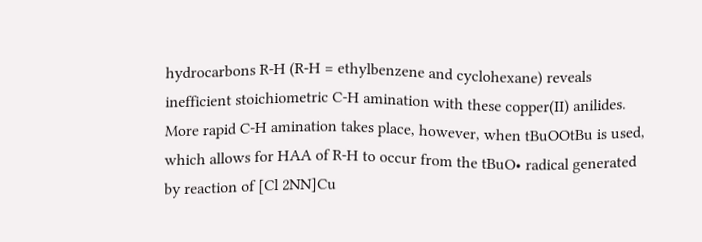hydrocarbons R-H (R-H = ethylbenzene and cyclohexane) reveals inefficient stoichiometric C-H amination with these copper(II) anilides. More rapid C-H amination takes place, however, when tBuOOtBu is used, which allows for HAA of R-H to occur from the tBuO• radical generated by reaction of [Cl 2NN]Cu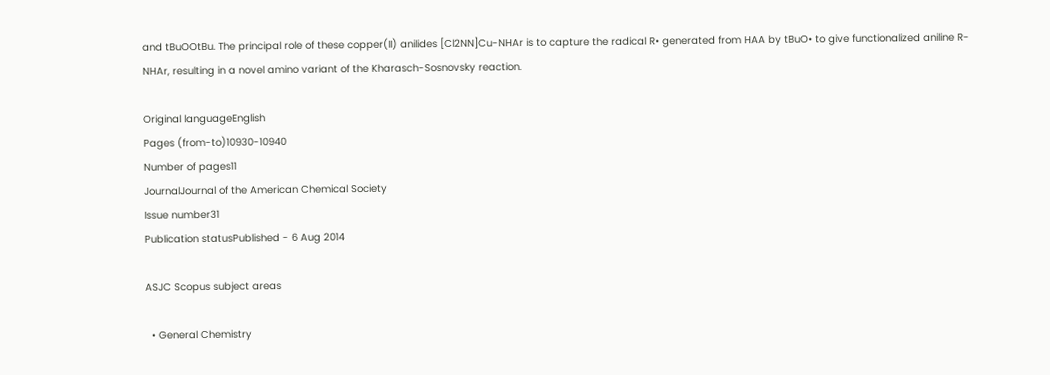and tBuOOtBu. The principal role of these copper(II) anilides [Cl2NN]Cu-NHAr is to capture the radical R• generated from HAA by tBuO• to give functionalized aniline R-NHAr, resulting in a novel amino variant of the Kharasch-Sosnovsky reaction.

Original languageEnglish
Pages (from-to)10930-10940
Number of pages11
JournalJournal of the American Chemical Society
Issue number31
Publication statusPublished - 6 Aug 2014

ASJC Scopus subject areas

  • General Chemistry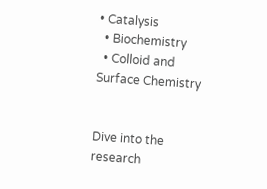• Catalysis
  • Biochemistry
  • Colloid and Surface Chemistry


Dive into the research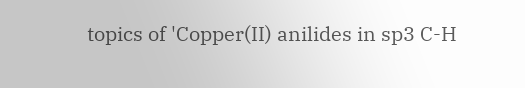topics of 'Copper(II) anilides in sp3 C-H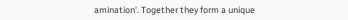amination'. Together they form a unique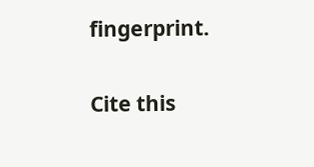fingerprint.

Cite this